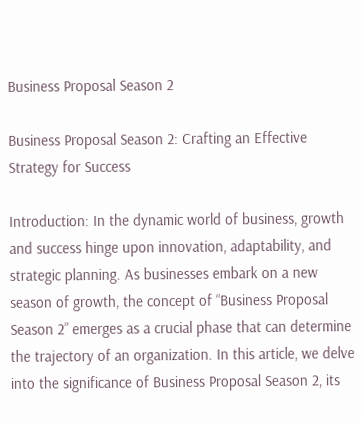Business Proposal Season 2

Business Proposal Season 2: Crafting an Effective Strategy for Success

Introduction: In the dynamic world of business, growth and success hinge upon innovation, adaptability, and strategic planning. As businesses embark on a new season of growth, the concept of “Business Proposal Season 2” emerges as a crucial phase that can determine the trajectory of an organization. In this article, we delve into the significance of Business Proposal Season 2, its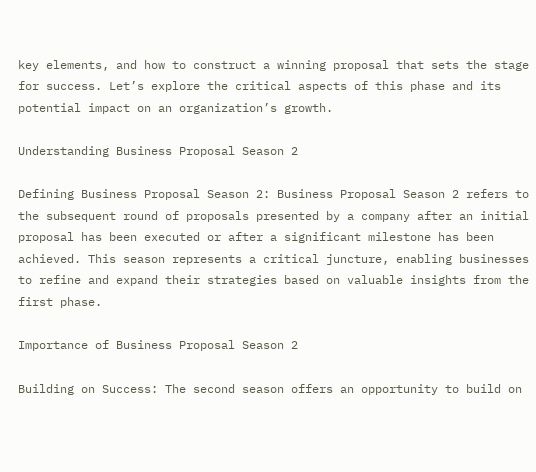key elements, and how to construct a winning proposal that sets the stage for success. Let’s explore the critical aspects of this phase and its potential impact on an organization’s growth.

Understanding Business Proposal Season 2

Defining Business Proposal Season 2: Business Proposal Season 2 refers to the subsequent round of proposals presented by a company after an initial proposal has been executed or after a significant milestone has been achieved. This season represents a critical juncture, enabling businesses to refine and expand their strategies based on valuable insights from the first phase.

Importance of Business Proposal Season 2

Building on Success: The second season offers an opportunity to build on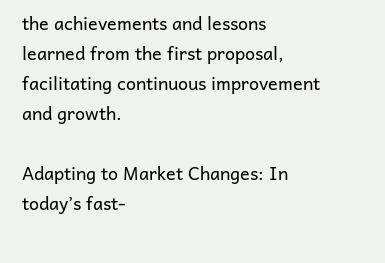the achievements and lessons learned from the first proposal, facilitating continuous improvement and growth.

Adapting to Market Changes: In today’s fast-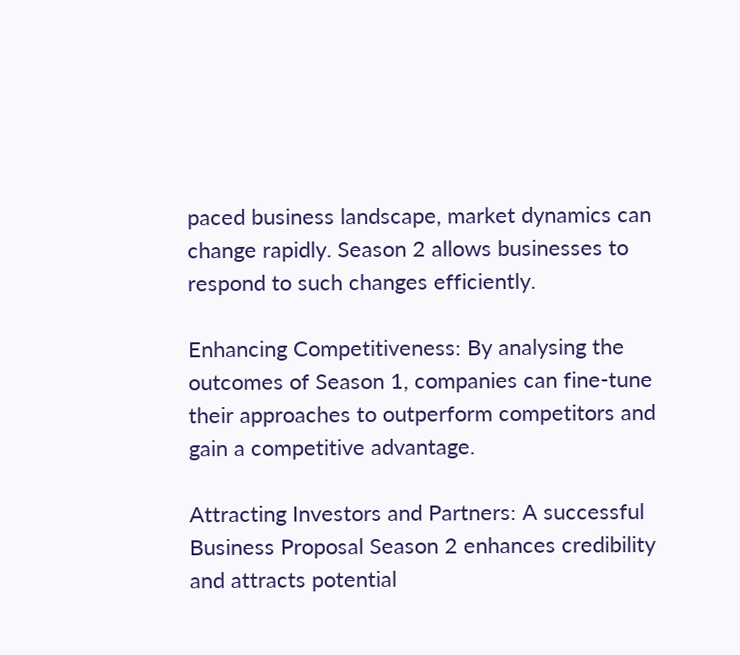paced business landscape, market dynamics can change rapidly. Season 2 allows businesses to respond to such changes efficiently.

Enhancing Competitiveness: By analysing the outcomes of Season 1, companies can fine-tune their approaches to outperform competitors and gain a competitive advantage.

Attracting Investors and Partners: A successful Business Proposal Season 2 enhances credibility and attracts potential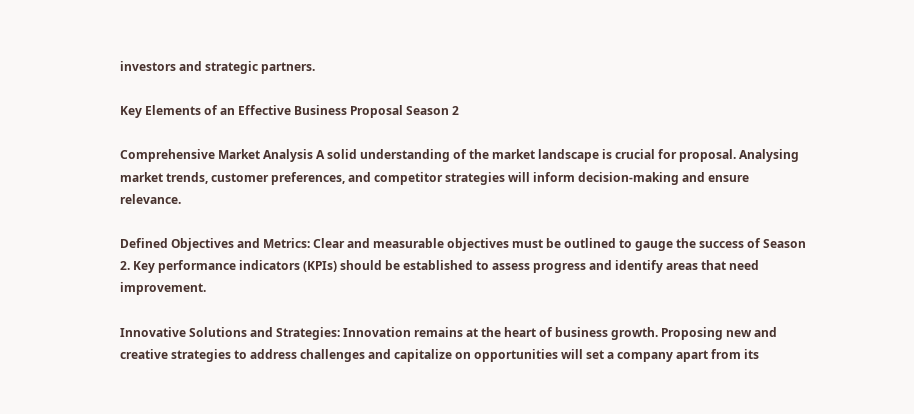investors and strategic partners.

Key Elements of an Effective Business Proposal Season 2

Comprehensive Market Analysis A solid understanding of the market landscape is crucial for proposal. Analysing market trends, customer preferences, and competitor strategies will inform decision-making and ensure relevance.

Defined Objectives and Metrics: Clear and measurable objectives must be outlined to gauge the success of Season 2. Key performance indicators (KPIs) should be established to assess progress and identify areas that need improvement.

Innovative Solutions and Strategies: Innovation remains at the heart of business growth. Proposing new and creative strategies to address challenges and capitalize on opportunities will set a company apart from its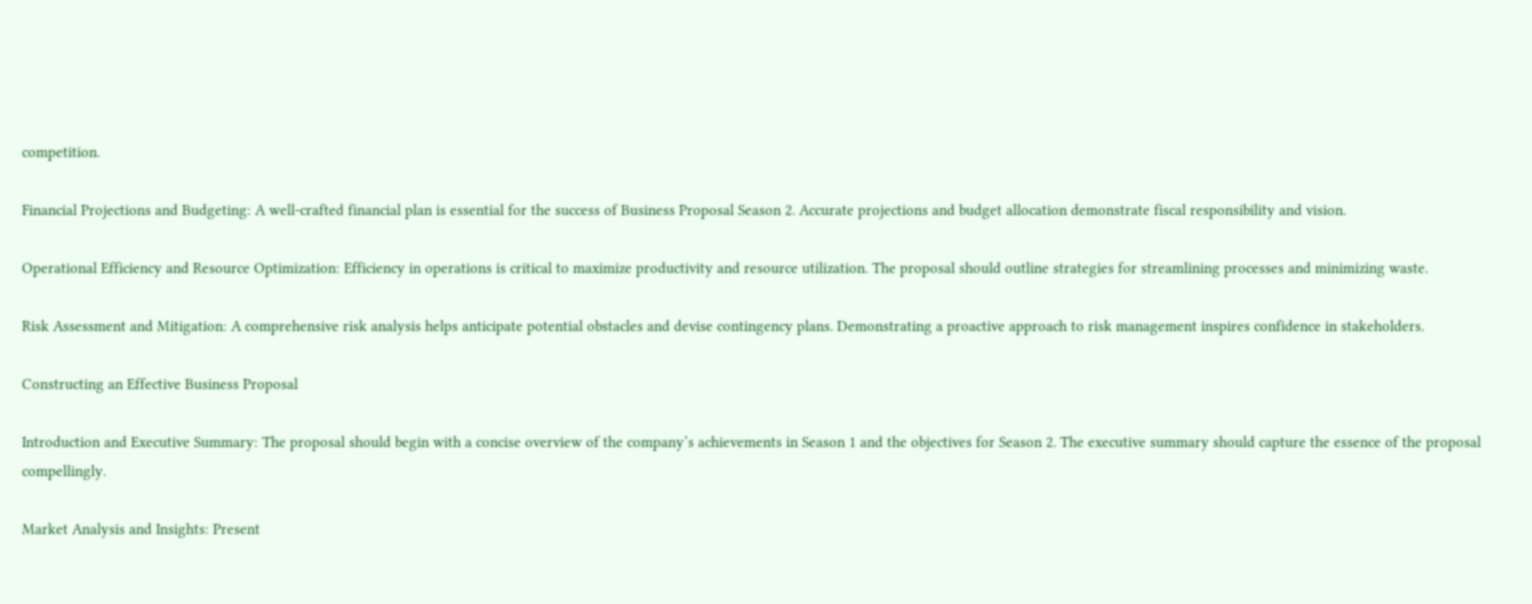competition.

Financial Projections and Budgeting: A well-crafted financial plan is essential for the success of Business Proposal Season 2. Accurate projections and budget allocation demonstrate fiscal responsibility and vision.

Operational Efficiency and Resource Optimization: Efficiency in operations is critical to maximize productivity and resource utilization. The proposal should outline strategies for streamlining processes and minimizing waste.

Risk Assessment and Mitigation: A comprehensive risk analysis helps anticipate potential obstacles and devise contingency plans. Demonstrating a proactive approach to risk management inspires confidence in stakeholders.

Constructing an Effective Business Proposal

Introduction and Executive Summary: The proposal should begin with a concise overview of the company’s achievements in Season 1 and the objectives for Season 2. The executive summary should capture the essence of the proposal compellingly.

Market Analysis and Insights: Present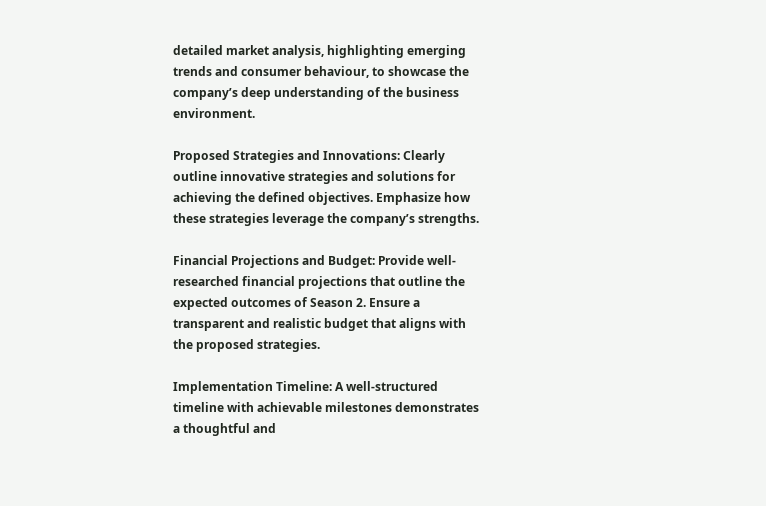detailed market analysis, highlighting emerging trends and consumer behaviour, to showcase the company’s deep understanding of the business environment.

Proposed Strategies and Innovations: Clearly outline innovative strategies and solutions for achieving the defined objectives. Emphasize how these strategies leverage the company’s strengths.

Financial Projections and Budget: Provide well-researched financial projections that outline the expected outcomes of Season 2. Ensure a transparent and realistic budget that aligns with the proposed strategies.

Implementation Timeline: A well-structured timeline with achievable milestones demonstrates a thoughtful and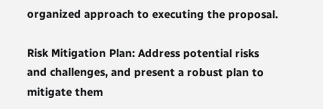organized approach to executing the proposal.

Risk Mitigation Plan: Address potential risks and challenges, and present a robust plan to mitigate them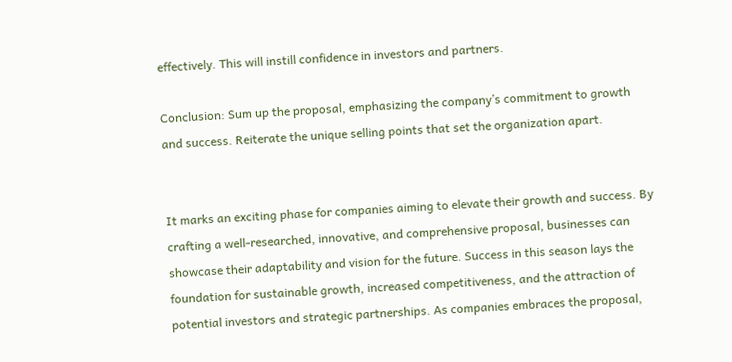effectively. This will instill confidence in investors and partners.

Conclusion: Sum up the proposal, emphasizing the company’s commitment to growth and success. Reiterate the unique selling points that set the organization apart.


It marks an exciting phase for companies aiming to elevate their growth and success. By crafting a well-researched, innovative, and comprehensive proposal, businesses can showcase their adaptability and vision for the future. Success in this season lays the foundation for sustainable growth, increased competitiveness, and the attraction of potential investors and strategic partnerships. As companies embraces the proposal,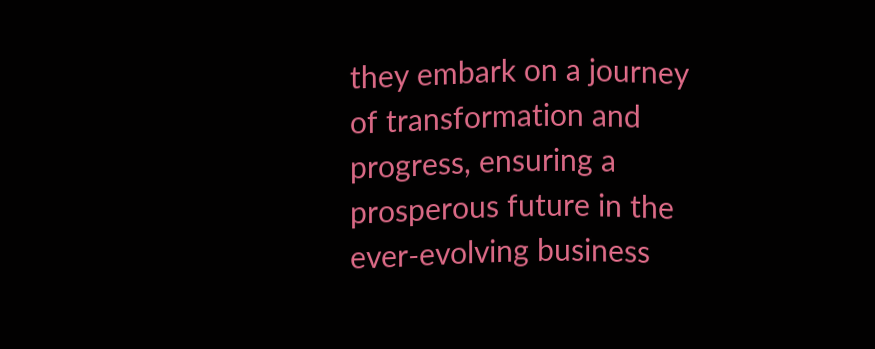they embark on a journey of transformation and progress, ensuring a prosperous future in the ever-evolving business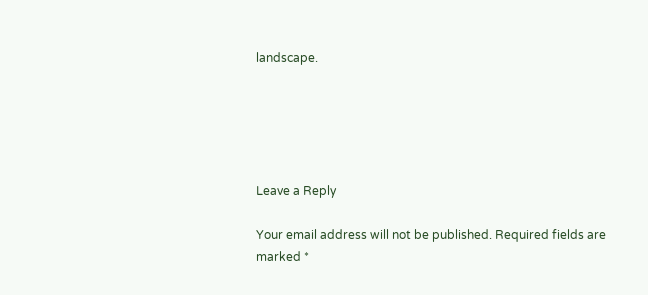landscape.





Leave a Reply

Your email address will not be published. Required fields are marked *